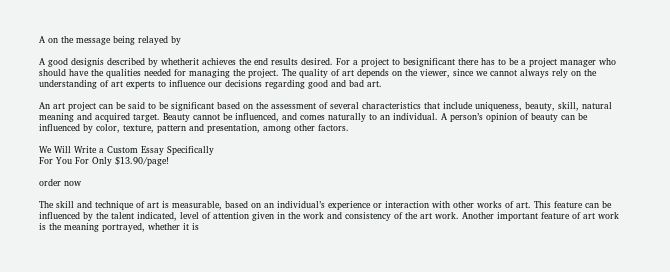A on the message being relayed by

A good designis described by whetherit achieves the end results desired. For a project to besignificant there has to be a project manager who should have the qualities needed for managing the project. The quality of art depends on the viewer, since we cannot always rely on the understanding of art experts to influence our decisions regarding good and bad art.

An art project can be said to be significant based on the assessment of several characteristics that include uniqueness, beauty, skill, natural meaning and acquired target. Beauty cannot be influenced, and comes naturally to an individual. A person’s opinion of beauty can be influenced by color, texture, pattern and presentation, among other factors.

We Will Write a Custom Essay Specifically
For You For Only $13.90/page!

order now

The skill and technique of art is measurable, based on an individual’s experience or interaction with other works of art. This feature can be influenced by the talent indicated, level of attention given in the work and consistency of the art work. Another important feature of art work is the meaning portrayed, whether it is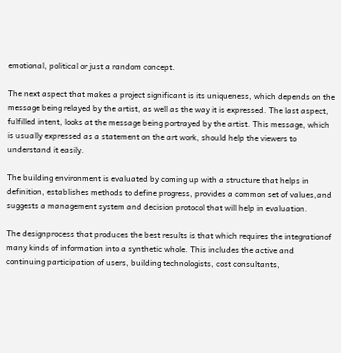emotional, political or just a random concept.

The next aspect that makes a project significant is its uniqueness, which depends on the message being relayed by the artist, as well as the way it is expressed. The last aspect, fulfilled intent, looks at the message being portrayed by the artist. This message, which is usually expressed as a statement on the art work, should help the viewers to understand it easily.

The building environment is evaluated by coming up with a structure that helps in definition, establishes methods to define progress, provides a common set of values,and suggests a management system and decision protocol that will help in evaluation.

The designprocess that produces the best results is that which requires the integrationof many kinds of information into a synthetic whole. This includes the active and continuing participation of users, building technologists, cost consultants,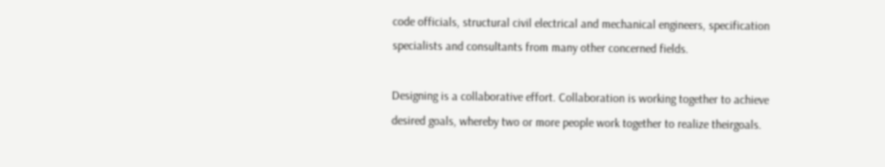code officials, structural civil electrical and mechanical engineers, specification specialists and consultants from many other concerned fields.

Designing is a collaborative effort. Collaboration is working together to achieve desired goals, whereby two or more people work together to realize theirgoals.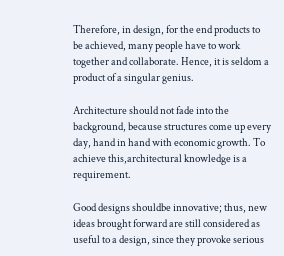Therefore, in design, for the end products to be achieved, many people have to work together and collaborate. Hence, it is seldom a product of a singular genius.

Architecture should not fade into the background, because structures come up every day, hand in hand with economic growth. To achieve this,architectural knowledge is a requirement.

Good designs shouldbe innovative; thus, new ideas brought forward are still considered as useful to a design, since they provoke serious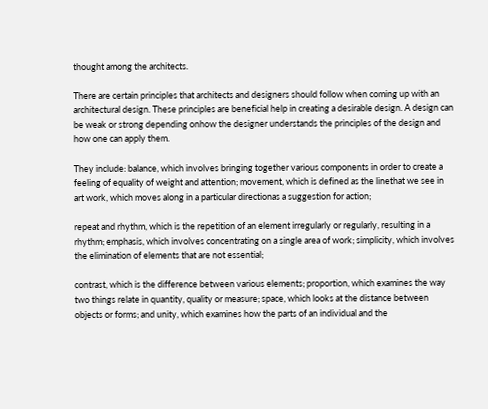thought among the architects.

There are certain principles that architects and designers should follow when coming up with an architectural design. These principles are beneficial help in creating a desirable design. A design can be weak or strong depending onhow the designer understands the principles of the design and how one can apply them.

They include: balance, which involves bringing together various components in order to create a feeling of equality of weight and attention; movement, which is defined as the linethat we see in art work, which moves along in a particular directionas a suggestion for action;

repeat and rhythm, which is the repetition of an element irregularly or regularly, resulting in a rhythm; emphasis, which involves concentrating on a single area of work; simplicity, which involves the elimination of elements that are not essential;

contrast, which is the difference between various elements; proportion, which examines the way two things relate in quantity, quality or measure; space, which looks at the distance between objects or forms; and unity, which examines how the parts of an individual and the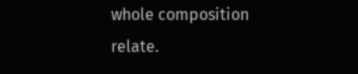whole composition relate.